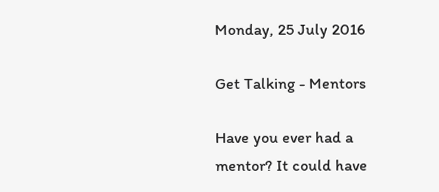Monday, 25 July 2016

Get Talking - Mentors

Have you ever had a mentor? It could have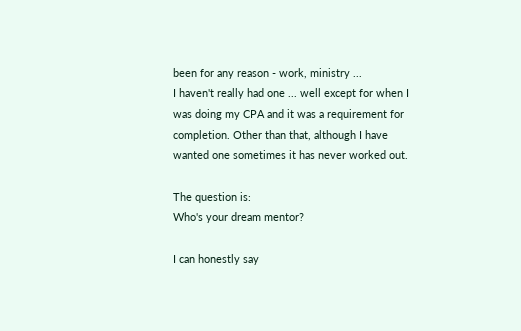been for any reason - work, ministry ...
I haven't really had one ... well except for when I was doing my CPA and it was a requirement for completion. Other than that, although I have wanted one sometimes it has never worked out.

The question is:
Who's your dream mentor?

I can honestly say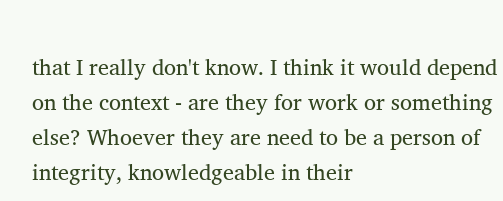that I really don't know. I think it would depend on the context - are they for work or something else? Whoever they are need to be a person of integrity, knowledgeable in their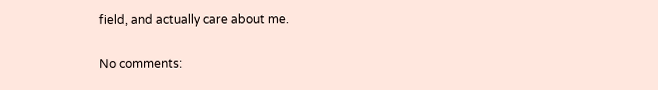field, and actually care about me.

No comments: